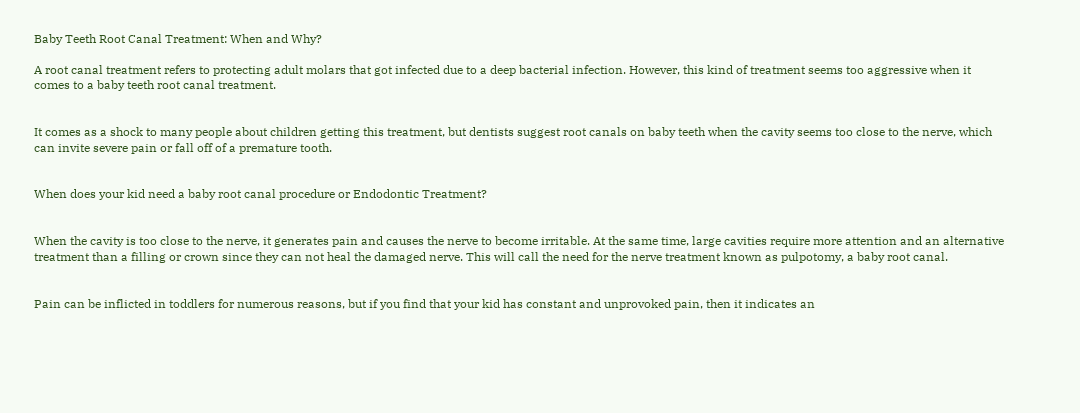Baby Teeth Root Canal Treatment: When and Why?

A root canal treatment refers to protecting adult molars that got infected due to a deep bacterial infection. However, this kind of treatment seems too aggressive when it comes to a baby teeth root canal treatment.


It comes as a shock to many people about children getting this treatment, but dentists suggest root canals on baby teeth when the cavity seems too close to the nerve, which can invite severe pain or fall off of a premature tooth.


When does your kid need a baby root canal procedure or Endodontic Treatment?


When the cavity is too close to the nerve, it generates pain and causes the nerve to become irritable. At the same time, large cavities require more attention and an alternative treatment than a filling or crown since they can not heal the damaged nerve. This will call the need for the nerve treatment known as pulpotomy, a baby root canal.


Pain can be inflicted in toddlers for numerous reasons, but if you find that your kid has constant and unprovoked pain, then it indicates an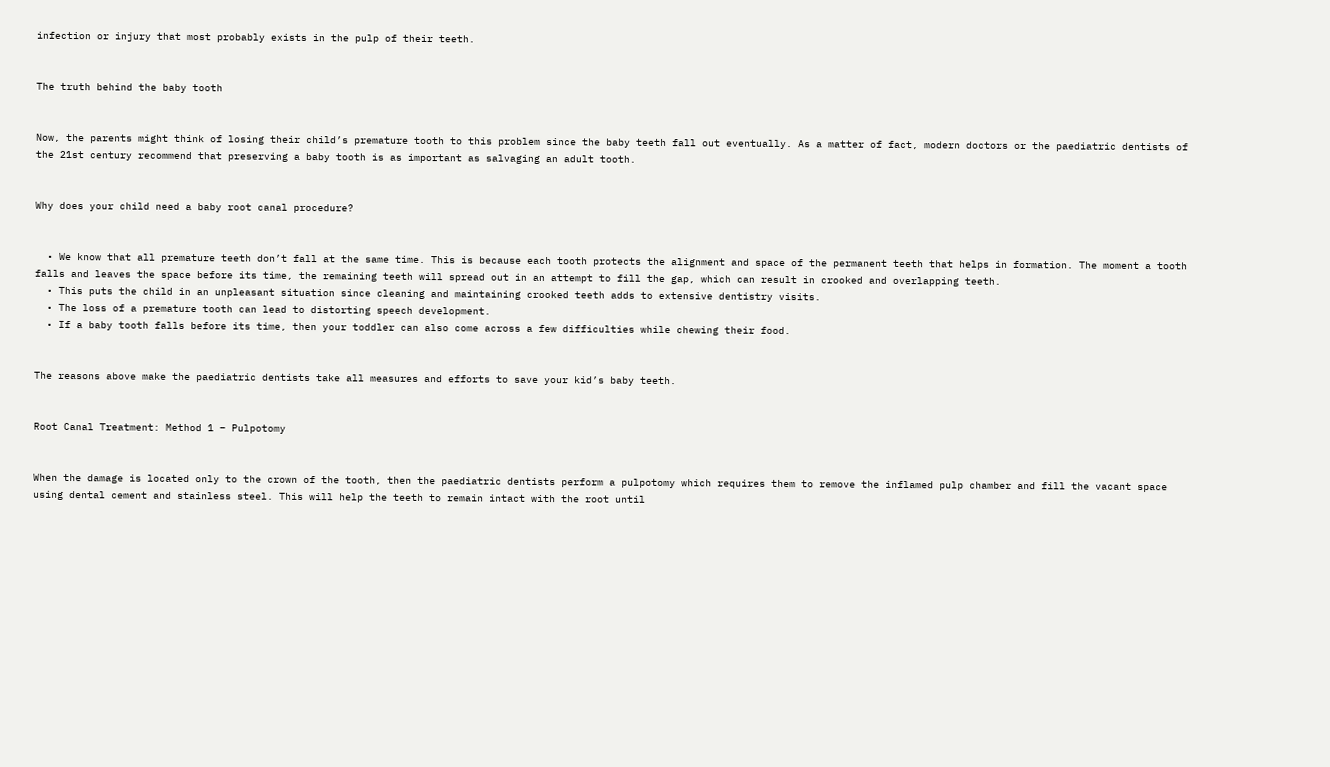infection or injury that most probably exists in the pulp of their teeth.


The truth behind the baby tooth


Now, the parents might think of losing their child’s premature tooth to this problem since the baby teeth fall out eventually. As a matter of fact, modern doctors or the paediatric dentists of the 21st century recommend that preserving a baby tooth is as important as salvaging an adult tooth.


Why does your child need a baby root canal procedure?


  • We know that all premature teeth don’t fall at the same time. This is because each tooth protects the alignment and space of the permanent teeth that helps in formation. The moment a tooth falls and leaves the space before its time, the remaining teeth will spread out in an attempt to fill the gap, which can result in crooked and overlapping teeth.
  • This puts the child in an unpleasant situation since cleaning and maintaining crooked teeth adds to extensive dentistry visits.
  • The loss of a premature tooth can lead to distorting speech development.
  • If a baby tooth falls before its time, then your toddler can also come across a few difficulties while chewing their food.


The reasons above make the paediatric dentists take all measures and efforts to save your kid’s baby teeth.


Root Canal Treatment: Method 1 – Pulpotomy


When the damage is located only to the crown of the tooth, then the paediatric dentists perform a pulpotomy which requires them to remove the inflamed pulp chamber and fill the vacant space using dental cement and stainless steel. This will help the teeth to remain intact with the root until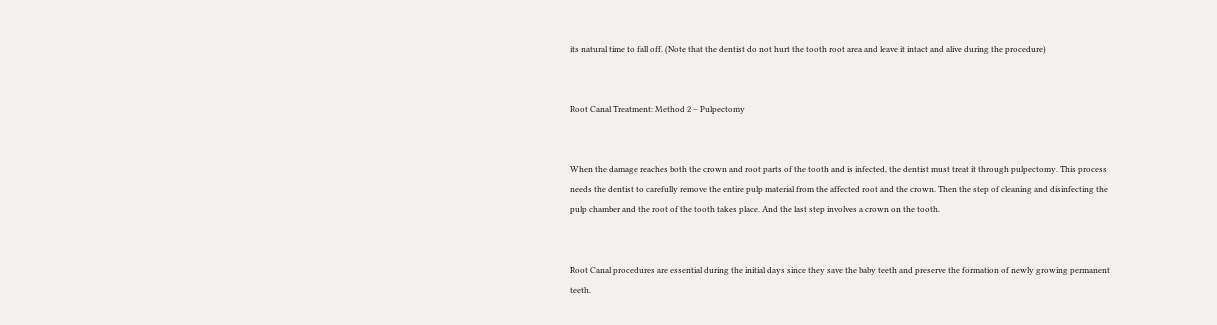its natural time to fall off. (Note that the dentist do not hurt the tooth root area and leave it intact and alive during the procedure)


Root Canal Treatment: Method 2 – Pulpectomy


When the damage reaches both the crown and root parts of the tooth and is infected, the dentist must treat it through pulpectomy. This process needs the dentist to carefully remove the entire pulp material from the affected root and the crown. Then the step of cleaning and disinfecting the pulp chamber and the root of the tooth takes place. And the last step involves a crown on the tooth.


Root Canal procedures are essential during the initial days since they save the baby teeth and preserve the formation of newly growing permanent teeth.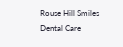Rouse Hill Smiles Dental Care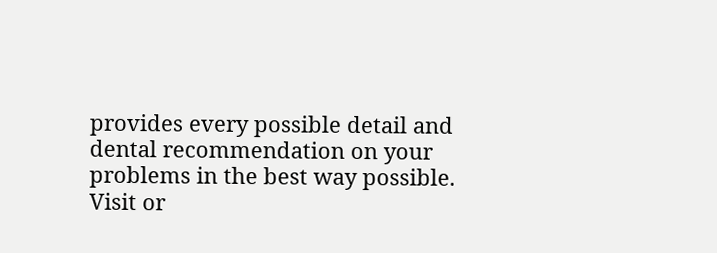provides every possible detail and dental recommendation on your problems in the best way possible. Visit or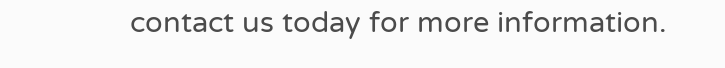contact us today for more information.